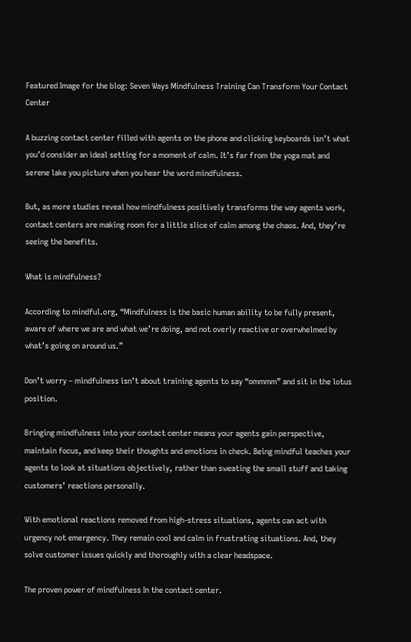Featured Image for the blog: Seven Ways Mindfulness Training Can Transform Your Contact Center

A buzzing contact center filled with agents on the phone and clicking keyboards isn’t what you’d consider an ideal setting for a moment of calm. It’s far from the yoga mat and serene lake you picture when you hear the word mindfulness.

But, as more studies reveal how mindfulness positively transforms the way agents work, contact centers are making room for a little slice of calm among the chaos. And, they’re seeing the benefits.

What is mindfulness?

According to mindful.org, “Mindfulness is the basic human ability to be fully present, aware of where we are and what we’re doing, and not overly reactive or overwhelmed by what’s going on around us.”

Don’t worry – mindfulness isn’t about training agents to say “ommmm” and sit in the lotus position.

Bringing mindfulness into your contact center means your agents gain perspective, maintain focus, and keep their thoughts and emotions in check. Being mindful teaches your agents to look at situations objectively, rather than sweating the small stuff and taking customers’ reactions personally.

With emotional reactions removed from high-stress situations, agents can act with urgency not emergency. They remain cool and calm in frustrating situations. And, they solve customer issues quickly and thoroughly with a clear headspace.

The proven power of mindfulness In the contact center.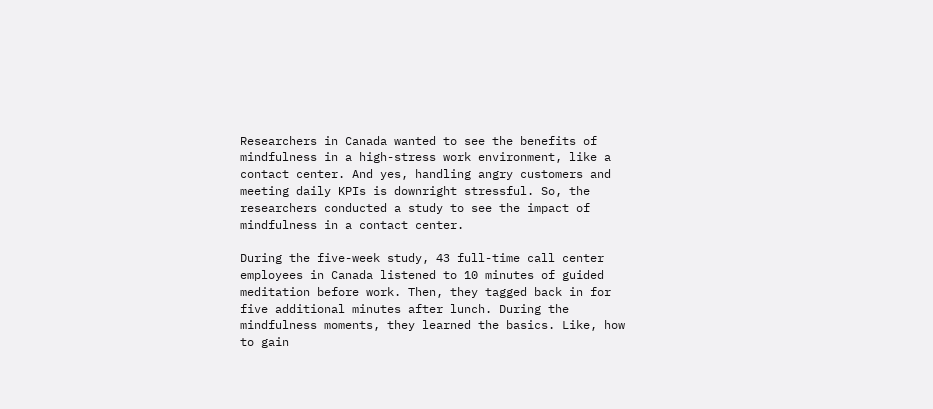Researchers in Canada wanted to see the benefits of mindfulness in a high-stress work environment, like a contact center. And yes, handling angry customers and meeting daily KPIs is downright stressful. So, the researchers conducted a study to see the impact of mindfulness in a contact center.

During the five-week study, 43 full-time call center employees in Canada listened to 10 minutes of guided meditation before work. Then, they tagged back in for five additional minutes after lunch. During the mindfulness moments, they learned the basics. Like, how to gain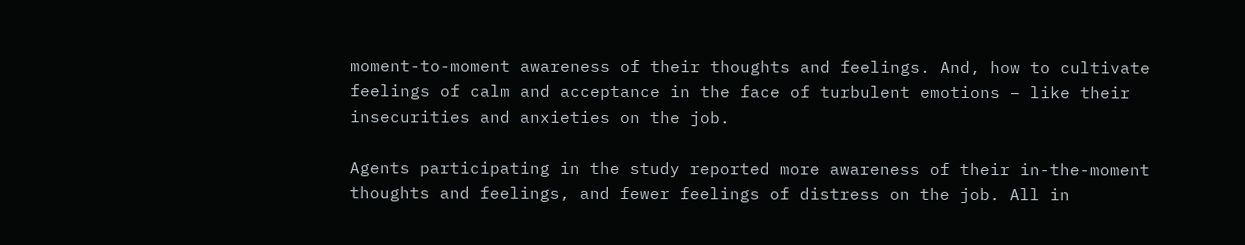moment-to-moment awareness of their thoughts and feelings. And, how to cultivate feelings of calm and acceptance in the face of turbulent emotions – like their insecurities and anxieties on the job.

Agents participating in the study reported more awareness of their in-the-moment thoughts and feelings, and fewer feelings of distress on the job. All in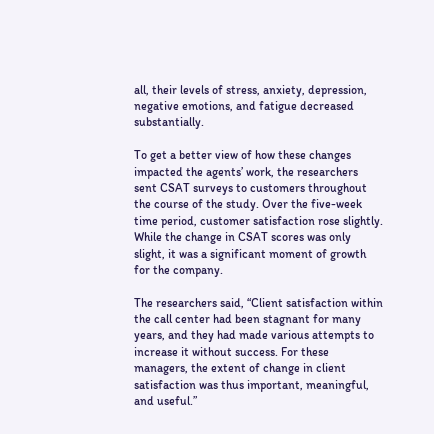all, their levels of stress, anxiety, depression, negative emotions, and fatigue decreased substantially.

To get a better view of how these changes impacted the agents’ work, the researchers sent CSAT surveys to customers throughout the course of the study. Over the five-week time period, customer satisfaction rose slightly. While the change in CSAT scores was only slight, it was a significant moment of growth for the company.

The researchers said, “Client satisfaction within the call center had been stagnant for many years, and they had made various attempts to increase it without success. For these managers, the extent of change in client satisfaction was thus important, meaningful, and useful.”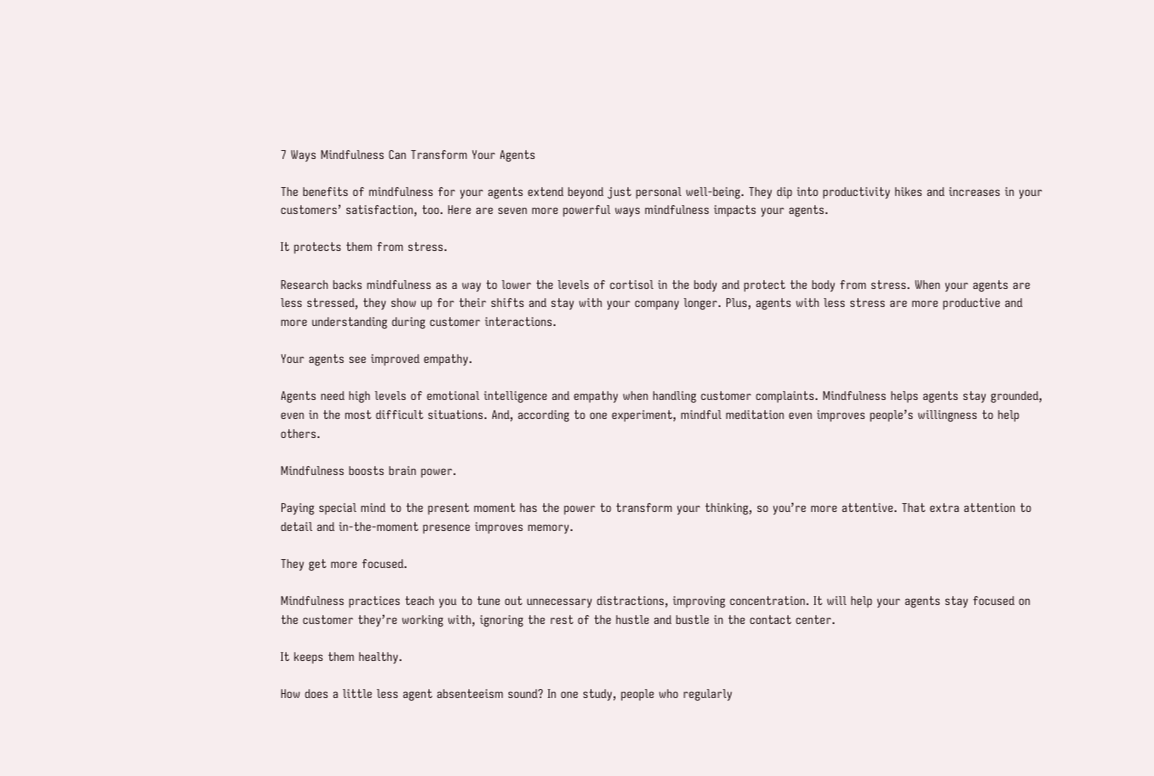7 Ways Mindfulness Can Transform Your Agents

The benefits of mindfulness for your agents extend beyond just personal well-being. They dip into productivity hikes and increases in your customers’ satisfaction, too. Here are seven more powerful ways mindfulness impacts your agents.

It protects them from stress.

Research backs mindfulness as a way to lower the levels of cortisol in the body and protect the body from stress. When your agents are less stressed, they show up for their shifts and stay with your company longer. Plus, agents with less stress are more productive and more understanding during customer interactions.

Your agents see improved empathy.

Agents need high levels of emotional intelligence and empathy when handling customer complaints. Mindfulness helps agents stay grounded, even in the most difficult situations. And, according to one experiment, mindful meditation even improves people’s willingness to help others.

Mindfulness boosts brain power.

Paying special mind to the present moment has the power to transform your thinking, so you’re more attentive. That extra attention to detail and in-the-moment presence improves memory.

They get more focused.

Mindfulness practices teach you to tune out unnecessary distractions, improving concentration. It will help your agents stay focused on the customer they’re working with, ignoring the rest of the hustle and bustle in the contact center.

It keeps them healthy.

How does a little less agent absenteeism sound? In one study, people who regularly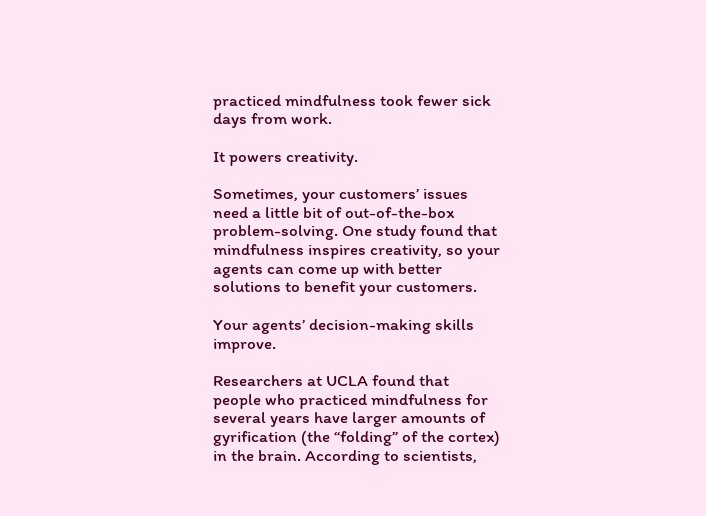practiced mindfulness took fewer sick days from work.

It powers creativity.

Sometimes, your customers’ issues need a little bit of out-of-the-box problem-solving. One study found that mindfulness inspires creativity, so your agents can come up with better solutions to benefit your customers.

Your agents’ decision-making skills improve.

Researchers at UCLA found that people who practiced mindfulness for several years have larger amounts of gyrification (the “folding” of the cortex) in the brain. According to scientists,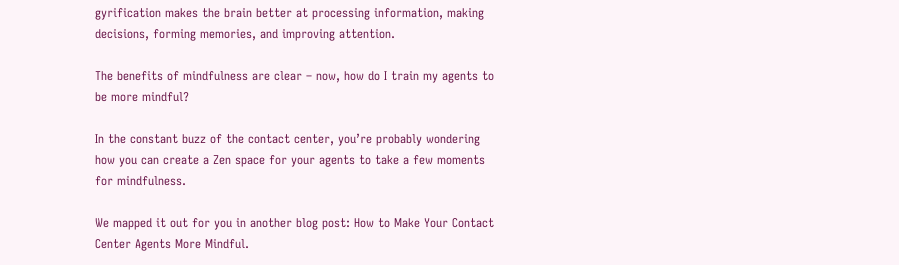gyrification makes the brain better at processing information, making decisions, forming memories, and improving attention.

The benefits of mindfulness are clear – now, how do I train my agents to be more mindful?

In the constant buzz of the contact center, you’re probably wondering how you can create a Zen space for your agents to take a few moments for mindfulness.

We mapped it out for you in another blog post: How to Make Your Contact Center Agents More Mindful.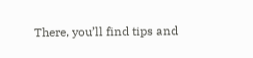There, you’ll find tips and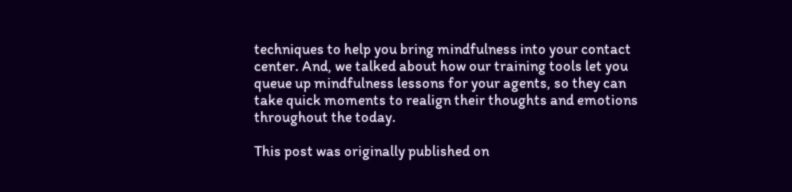techniques to help you bring mindfulness into your contact center. And, we talked about how our training tools let you queue up mindfulness lessons for your agents, so they can take quick moments to realign their thoughts and emotions throughout the today.

This post was originally published on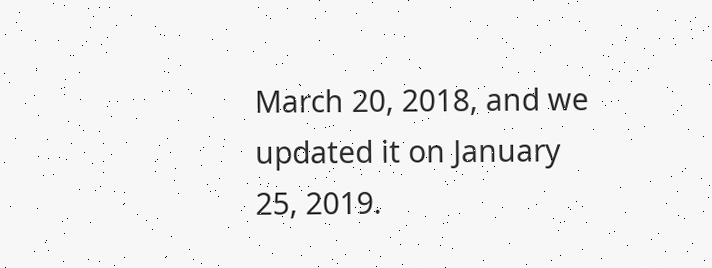March 20, 2018, and we updated it on January 25, 2019.